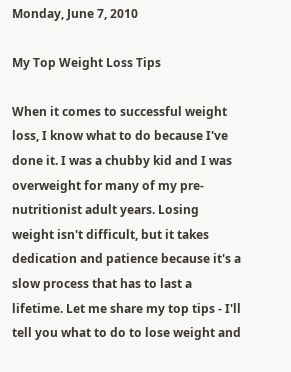Monday, June 7, 2010

My Top Weight Loss Tips

When it comes to successful weight loss, I know what to do because I've done it. I was a chubby kid and I was overweight for many of my pre-nutritionist adult years. Losing weight isn't difficult, but it takes dedication and patience because it's a slow process that has to last a lifetime. Let me share my top tips - I'll tell you what to do to lose weight and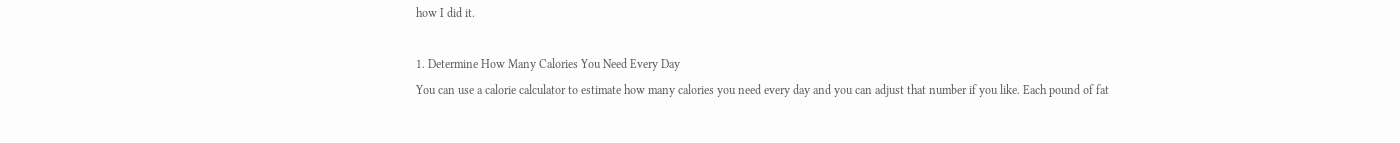how I did it.

1. Determine How Many Calories You Need Every Day
You can use a calorie calculator to estimate how many calories you need every day and you can adjust that number if you like. Each pound of fat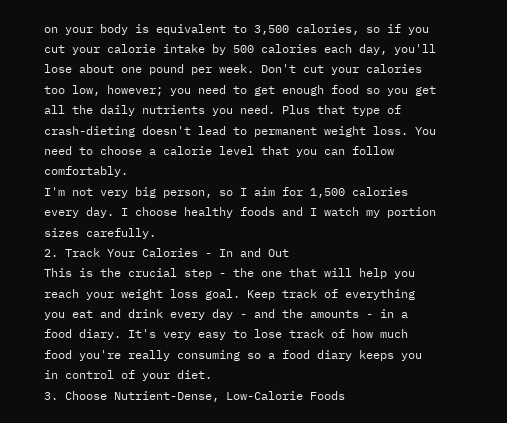on your body is equivalent to 3,500 calories, so if you cut your calorie intake by 500 calories each day, you'll lose about one pound per week. Don't cut your calories too low, however; you need to get enough food so you get all the daily nutrients you need. Plus that type of crash-dieting doesn't lead to permanent weight loss. You need to choose a calorie level that you can follow comfortably.
I'm not very big person, so I aim for 1,500 calories every day. I choose healthy foods and I watch my portion sizes carefully.
2. Track Your Calories - In and Out
This is the crucial step - the one that will help you reach your weight loss goal. Keep track of everything you eat and drink every day - and the amounts - in a food diary. It's very easy to lose track of how much food you're really consuming so a food diary keeps you in control of your diet.
3. Choose Nutrient-Dense, Low-Calorie Foods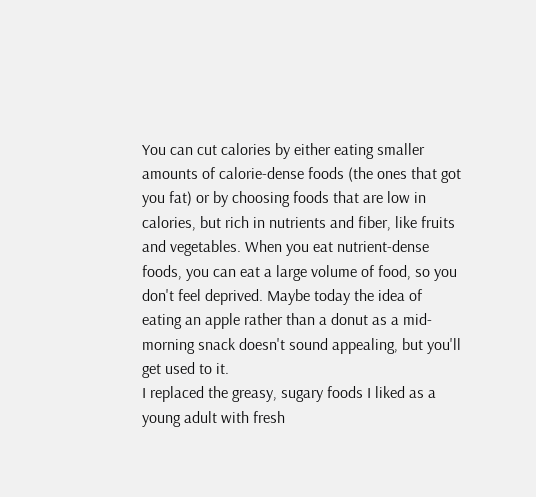You can cut calories by either eating smaller amounts of calorie-dense foods (the ones that got you fat) or by choosing foods that are low in calories, but rich in nutrients and fiber, like fruits and vegetables. When you eat nutrient-dense foods, you can eat a large volume of food, so you don't feel deprived. Maybe today the idea of eating an apple rather than a donut as a mid-morning snack doesn't sound appealing, but you'll get used to it.
I replaced the greasy, sugary foods I liked as a young adult with fresh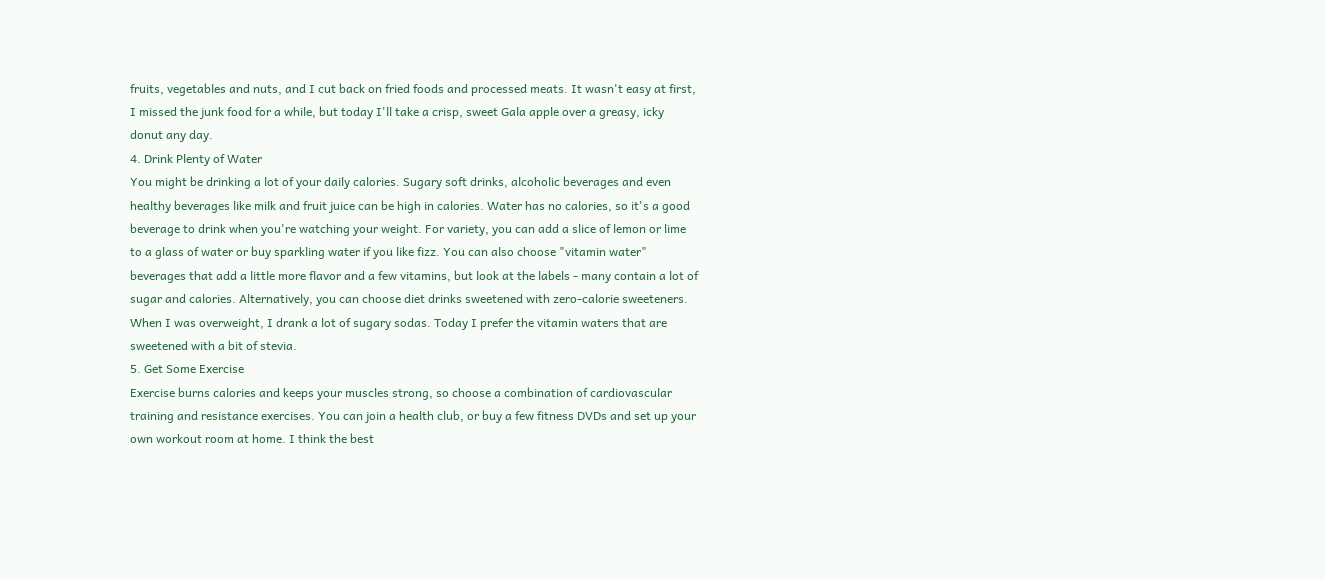fruits, vegetables and nuts, and I cut back on fried foods and processed meats. It wasn't easy at first, I missed the junk food for a while, but today I'll take a crisp, sweet Gala apple over a greasy, icky donut any day.
4. Drink Plenty of Water
You might be drinking a lot of your daily calories. Sugary soft drinks, alcoholic beverages and even healthy beverages like milk and fruit juice can be high in calories. Water has no calories, so it's a good beverage to drink when you're watching your weight. For variety, you can add a slice of lemon or lime to a glass of water or buy sparkling water if you like fizz. You can also choose "vitamin water" beverages that add a little more flavor and a few vitamins, but look at the labels - many contain a lot of sugar and calories. Alternatively, you can choose diet drinks sweetened with zero-calorie sweeteners.
When I was overweight, I drank a lot of sugary sodas. Today I prefer the vitamin waters that are sweetened with a bit of stevia.
5. Get Some Exercise
Exercise burns calories and keeps your muscles strong, so choose a combination of cardiovascular training and resistance exercises. You can join a health club, or buy a few fitness DVDs and set up your own workout room at home. I think the best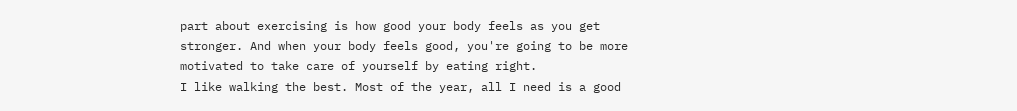part about exercising is how good your body feels as you get stronger. And when your body feels good, you're going to be more motivated to take care of yourself by eating right.
I like walking the best. Most of the year, all I need is a good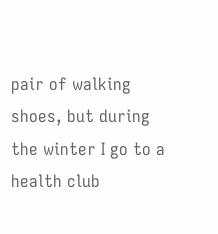pair of walking shoes, but during the winter I go to a health club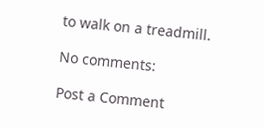to walk on a treadmill.

No comments:

Post a Comment